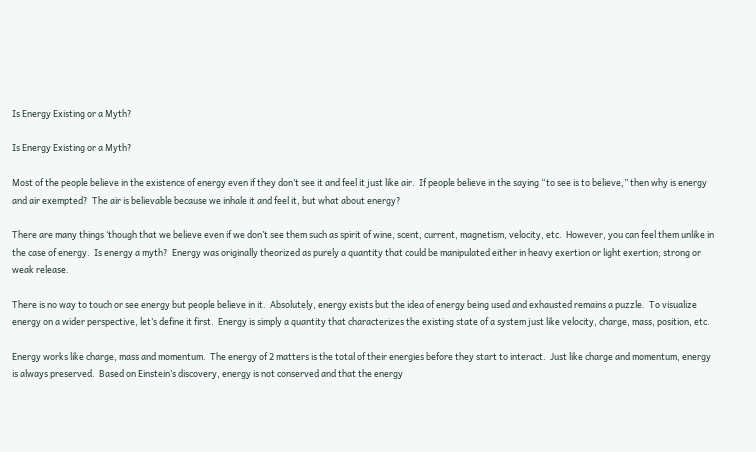Is Energy Existing or a Myth?

Is Energy Existing or a Myth?

Most of the people believe in the existence of energy even if they don’t see it and feel it just like air.  If people believe in the saying “to see is to believe,” then why is energy and air exempted?  The air is believable because we inhale it and feel it, but what about energy?

There are many things ‘though that we believe even if we don’t see them such as spirit of wine, scent, current, magnetism, velocity, etc.  However, you can feel them unlike in the case of energy.  Is energy a myth?  Energy was originally theorized as purely a quantity that could be manipulated either in heavy exertion or light exertion; strong or weak release.

There is no way to touch or see energy but people believe in it.  Absolutely, energy exists but the idea of energy being used and exhausted remains a puzzle.  To visualize energy on a wider perspective, let’s define it first.  Energy is simply a quantity that characterizes the existing state of a system just like velocity, charge, mass, position, etc.

Energy works like charge, mass and momentum.  The energy of 2 matters is the total of their energies before they start to interact.  Just like charge and momentum, energy is always preserved.  Based on Einstein’s discovery, energy is not conserved and that the energy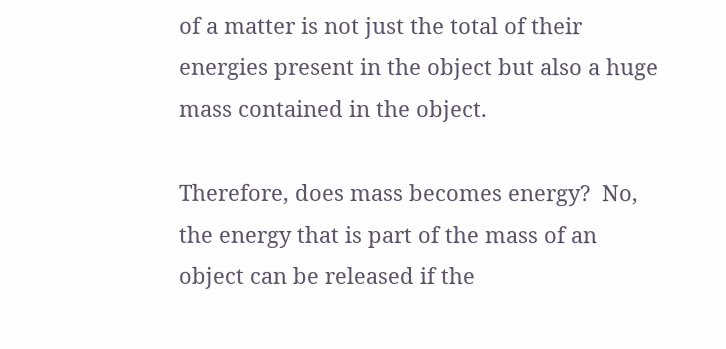of a matter is not just the total of their energies present in the object but also a huge mass contained in the object.

Therefore, does mass becomes energy?  No, the energy that is part of the mass of an object can be released if the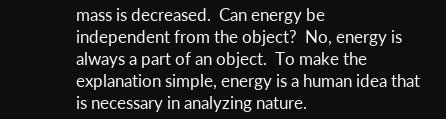mass is decreased.  Can energy be independent from the object?  No, energy is always a part of an object.  To make the explanation simple, energy is a human idea that is necessary in analyzing nature.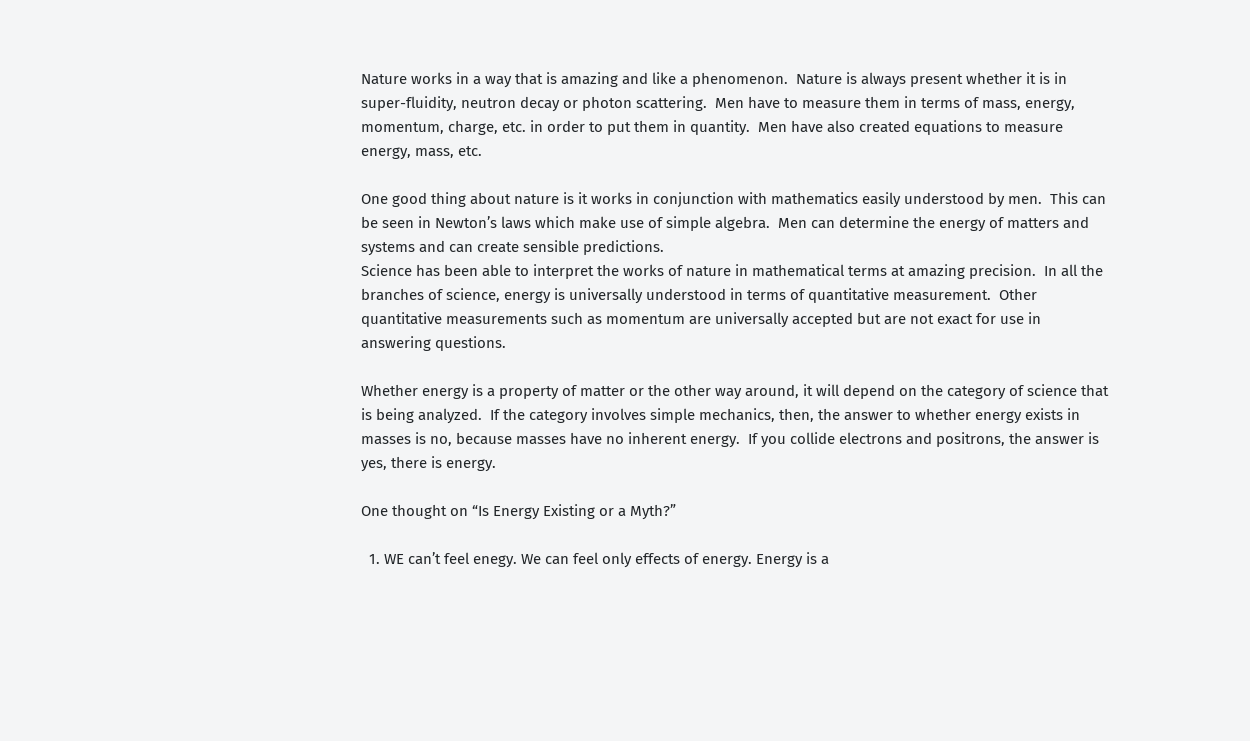Nature works in a way that is amazing and like a phenomenon.  Nature is always present whether it is in super-fluidity, neutron decay or photon scattering.  Men have to measure them in terms of mass, energy, momentum, charge, etc. in order to put them in quantity.  Men have also created equations to measure energy, mass, etc.

One good thing about nature is it works in conjunction with mathematics easily understood by men.  This can be seen in Newton’s laws which make use of simple algebra.  Men can determine the energy of matters and systems and can create sensible predictions.
Science has been able to interpret the works of nature in mathematical terms at amazing precision.  In all the branches of science, energy is universally understood in terms of quantitative measurement.  Other quantitative measurements such as momentum are universally accepted but are not exact for use in answering questions.

Whether energy is a property of matter or the other way around, it will depend on the category of science that is being analyzed.  If the category involves simple mechanics, then, the answer to whether energy exists in masses is no, because masses have no inherent energy.  If you collide electrons and positrons, the answer is yes, there is energy.

One thought on “Is Energy Existing or a Myth?”

  1. WE can’t feel enegy. We can feel only effects of energy. Energy is a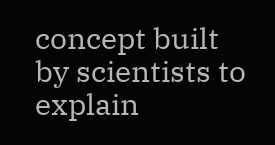concept built by scientists to explain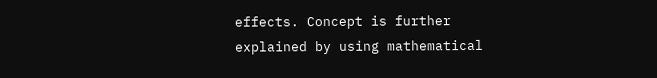effects. Concept is further explained by using mathematical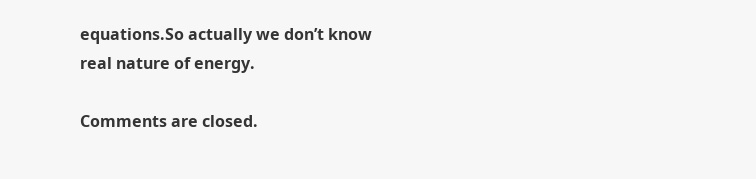equations.So actually we don’t know real nature of energy.

Comments are closed.